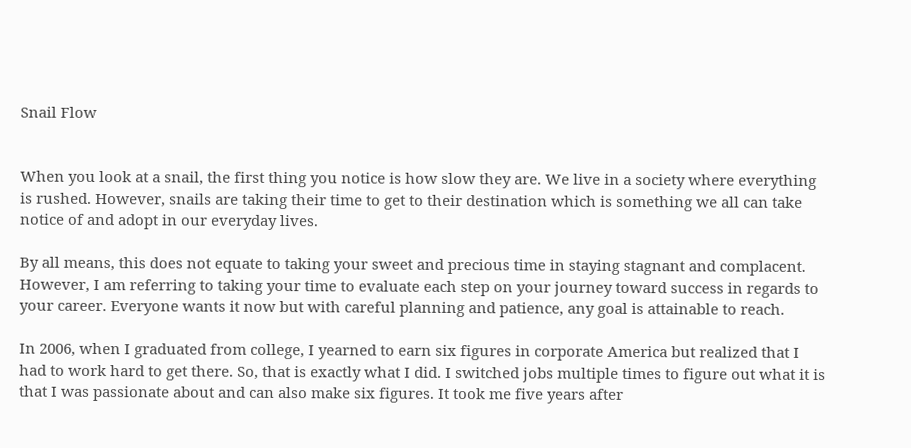Snail Flow


When you look at a snail, the first thing you notice is how slow they are. We live in a society where everything is rushed. However, snails are taking their time to get to their destination which is something we all can take notice of and adopt in our everyday lives.

By all means, this does not equate to taking your sweet and precious time in staying stagnant and complacent. However, I am referring to taking your time to evaluate each step on your journey toward success in regards to your career. Everyone wants it now but with careful planning and patience, any goal is attainable to reach.

In 2006, when I graduated from college, I yearned to earn six figures in corporate America but realized that I had to work hard to get there. So, that is exactly what I did. I switched jobs multiple times to figure out what it is that I was passionate about and can also make six figures. It took me five years after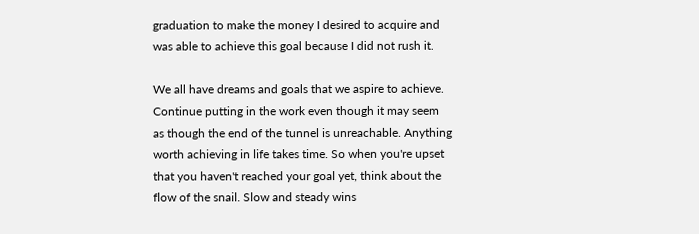graduation to make the money I desired to acquire and was able to achieve this goal because I did not rush it.

We all have dreams and goals that we aspire to achieve. Continue putting in the work even though it may seem as though the end of the tunnel is unreachable. Anything worth achieving in life takes time. So when you're upset that you haven't reached your goal yet, think about the flow of the snail. Slow and steady wins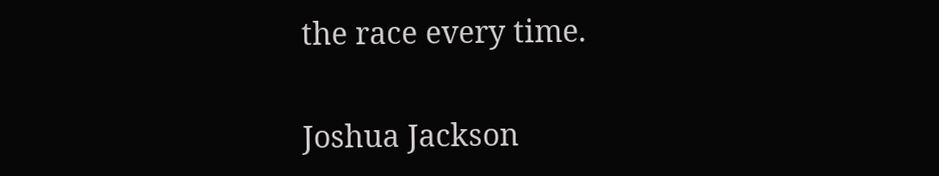the race every time.

Joshua Jackson